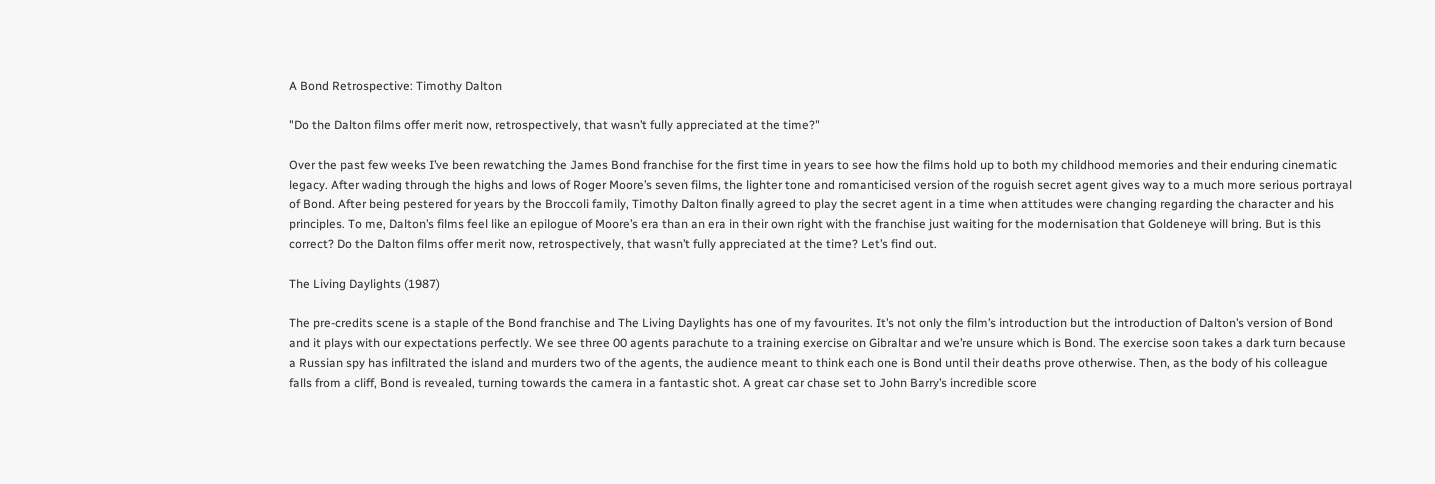A Bond Retrospective: Timothy Dalton

"Do the Dalton films offer merit now, retrospectively, that wasn’t fully appreciated at the time?"

Over the past few weeks I’ve been rewatching the James Bond franchise for the first time in years to see how the films hold up to both my childhood memories and their enduring cinematic legacy. After wading through the highs and lows of Roger Moore’s seven films, the lighter tone and romanticised version of the roguish secret agent gives way to a much more serious portrayal of Bond. After being pestered for years by the Broccoli family, Timothy Dalton finally agreed to play the secret agent in a time when attitudes were changing regarding the character and his principles. To me, Dalton’s films feel like an epilogue of Moore’s era than an era in their own right with the franchise just waiting for the modernisation that Goldeneye will bring. But is this correct? Do the Dalton films offer merit now, retrospectively, that wasn’t fully appreciated at the time? Let’s find out.

The Living Daylights (1987)

The pre-credits scene is a staple of the Bond franchise and The Living Daylights has one of my favourites. It’s not only the film’s introduction but the introduction of Dalton’s version of Bond and it plays with our expectations perfectly. We see three 00 agents parachute to a training exercise on Gibraltar and we’re unsure which is Bond. The exercise soon takes a dark turn because a Russian spy has infiltrated the island and murders two of the agents, the audience meant to think each one is Bond until their deaths prove otherwise. Then, as the body of his colleague falls from a cliff, Bond is revealed, turning towards the camera in a fantastic shot. A great car chase set to John Barry’s incredible score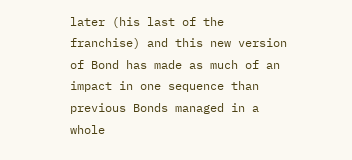later (his last of the franchise) and this new version of Bond has made as much of an impact in one sequence than previous Bonds managed in a whole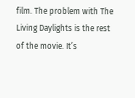film. The problem with The Living Daylights is the rest of the movie. It’s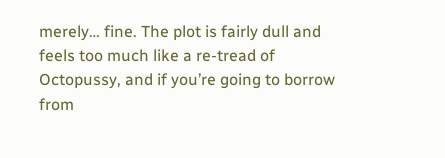merely… fine. The plot is fairly dull and feels too much like a re-tread of Octopussy, and if you’re going to borrow from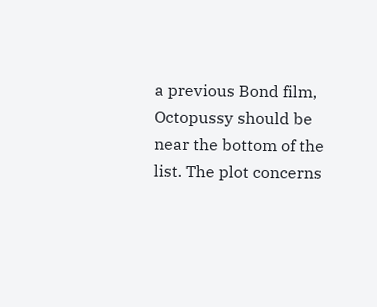a previous Bond film, Octopussy should be near the bottom of the list. The plot concerns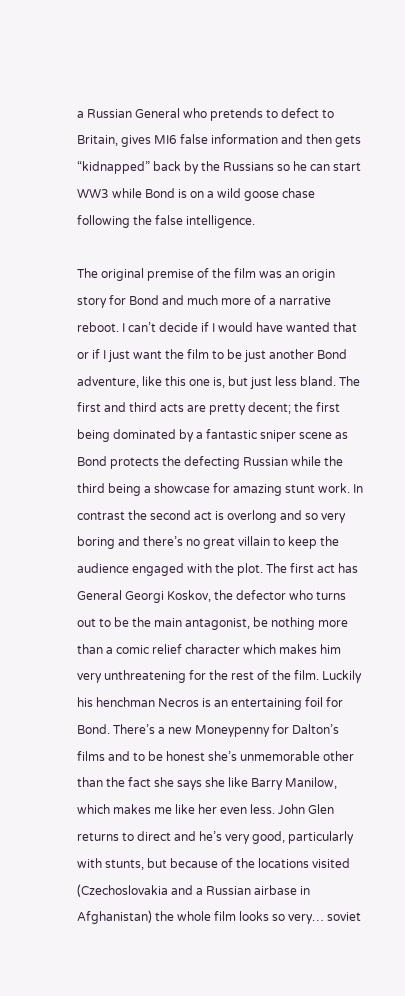a Russian General who pretends to defect to Britain, gives MI6 false information and then gets “kidnapped” back by the Russians so he can start WW3 while Bond is on a wild goose chase following the false intelligence.

The original premise of the film was an origin story for Bond and much more of a narrative reboot. I can’t decide if I would have wanted that or if I just want the film to be just another Bond adventure, like this one is, but just less bland. The first and third acts are pretty decent; the first being dominated by a fantastic sniper scene as Bond protects the defecting Russian while the third being a showcase for amazing stunt work. In contrast the second act is overlong and so very boring and there’s no great villain to keep the audience engaged with the plot. The first act has General Georgi Koskov, the defector who turns out to be the main antagonist, be nothing more than a comic relief character which makes him very unthreatening for the rest of the film. Luckily his henchman Necros is an entertaining foil for Bond. There’s a new Moneypenny for Dalton’s films and to be honest she’s unmemorable other than the fact she says she like Barry Manilow, which makes me like her even less. John Glen returns to direct and he’s very good, particularly with stunts, but because of the locations visited (Czechoslovakia and a Russian airbase in Afghanistan) the whole film looks so very… soviet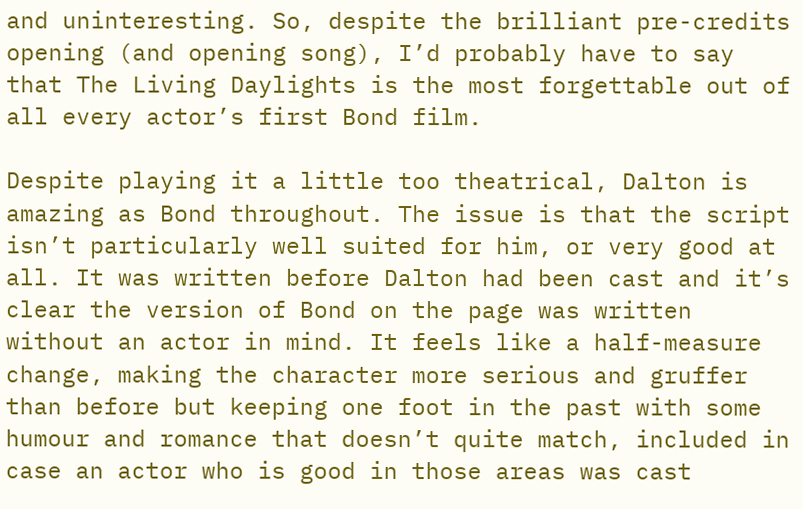and uninteresting. So, despite the brilliant pre-credits opening (and opening song), I’d probably have to say that The Living Daylights is the most forgettable out of all every actor’s first Bond film.

Despite playing it a little too theatrical, Dalton is amazing as Bond throughout. The issue is that the script isn’t particularly well suited for him, or very good at all. It was written before Dalton had been cast and it’s clear the version of Bond on the page was written without an actor in mind. It feels like a half-measure change, making the character more serious and gruffer than before but keeping one foot in the past with some humour and romance that doesn’t quite match, included in case an actor who is good in those areas was cast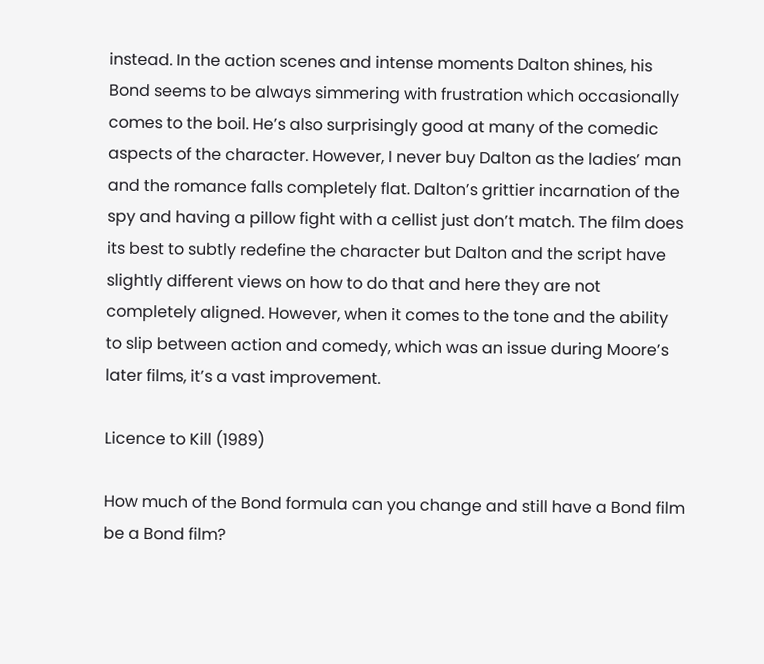instead. In the action scenes and intense moments Dalton shines, his Bond seems to be always simmering with frustration which occasionally comes to the boil. He’s also surprisingly good at many of the comedic aspects of the character. However, I never buy Dalton as the ladies’ man and the romance falls completely flat. Dalton’s grittier incarnation of the spy and having a pillow fight with a cellist just don’t match. The film does its best to subtly redefine the character but Dalton and the script have slightly different views on how to do that and here they are not completely aligned. However, when it comes to the tone and the ability to slip between action and comedy, which was an issue during Moore’s later films, it’s a vast improvement.

Licence to Kill (1989)

How much of the Bond formula can you change and still have a Bond film be a Bond film?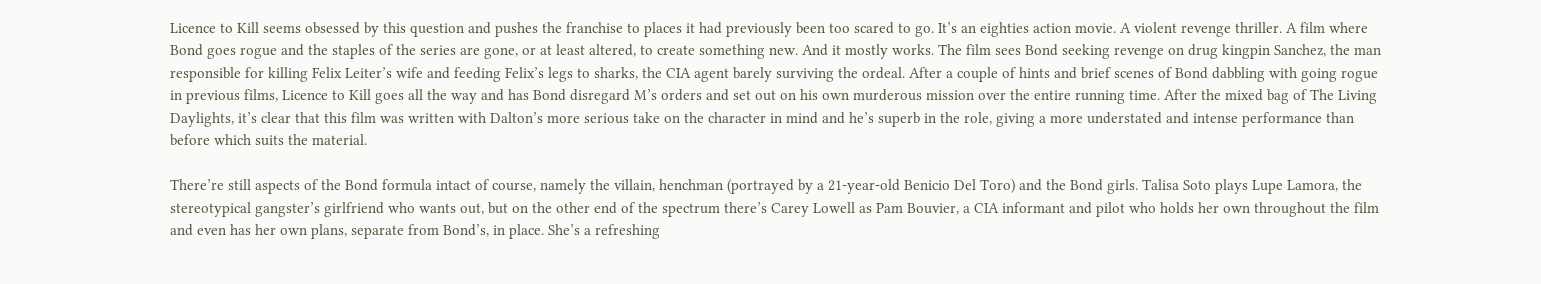Licence to Kill seems obsessed by this question and pushes the franchise to places it had previously been too scared to go. It’s an eighties action movie. A violent revenge thriller. A film where Bond goes rogue and the staples of the series are gone, or at least altered, to create something new. And it mostly works. The film sees Bond seeking revenge on drug kingpin Sanchez, the man responsible for killing Felix Leiter’s wife and feeding Felix’s legs to sharks, the CIA agent barely surviving the ordeal. After a couple of hints and brief scenes of Bond dabbling with going rogue in previous films, Licence to Kill goes all the way and has Bond disregard M’s orders and set out on his own murderous mission over the entire running time. After the mixed bag of The Living Daylights, it’s clear that this film was written with Dalton’s more serious take on the character in mind and he’s superb in the role, giving a more understated and intense performance than before which suits the material.

There’re still aspects of the Bond formula intact of course, namely the villain, henchman (portrayed by a 21-year-old Benicio Del Toro) and the Bond girls. Talisa Soto plays Lupe Lamora, the stereotypical gangster’s girlfriend who wants out, but on the other end of the spectrum there’s Carey Lowell as Pam Bouvier, a CIA informant and pilot who holds her own throughout the film and even has her own plans, separate from Bond’s, in place. She’s a refreshing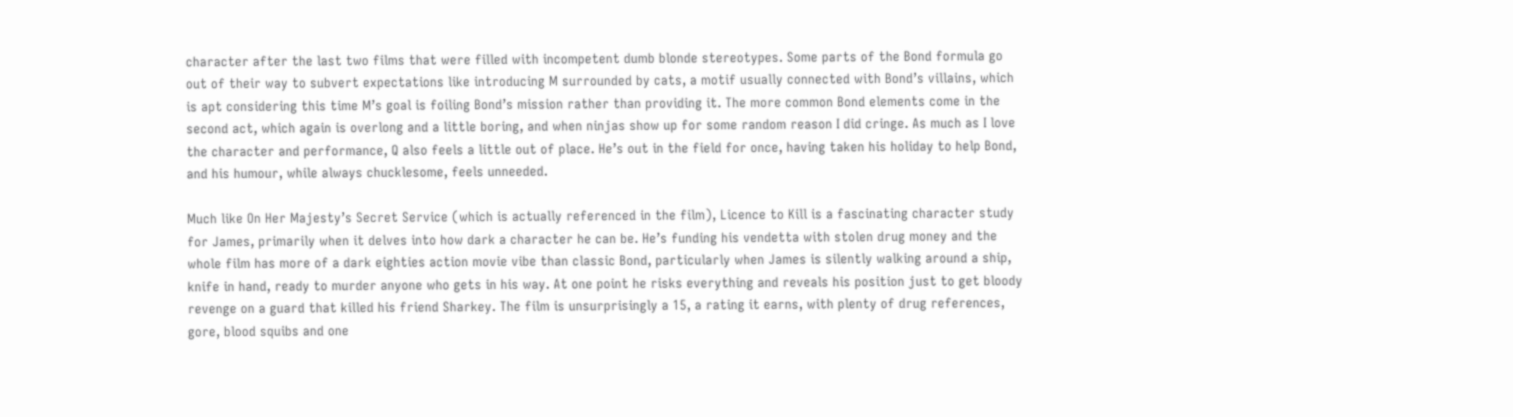character after the last two films that were filled with incompetent dumb blonde stereotypes. Some parts of the Bond formula go out of their way to subvert expectations like introducing M surrounded by cats, a motif usually connected with Bond’s villains, which is apt considering this time M’s goal is foiling Bond’s mission rather than providing it. The more common Bond elements come in the second act, which again is overlong and a little boring, and when ninjas show up for some random reason I did cringe. As much as I love the character and performance, Q also feels a little out of place. He’s out in the field for once, having taken his holiday to help Bond, and his humour, while always chucklesome, feels unneeded.

Much like On Her Majesty’s Secret Service (which is actually referenced in the film), Licence to Kill is a fascinating character study for James, primarily when it delves into how dark a character he can be. He’s funding his vendetta with stolen drug money and the whole film has more of a dark eighties action movie vibe than classic Bond, particularly when James is silently walking around a ship, knife in hand, ready to murder anyone who gets in his way. At one point he risks everything and reveals his position just to get bloody revenge on a guard that killed his friend Sharkey. The film is unsurprisingly a 15, a rating it earns, with plenty of drug references, gore, blood squibs and one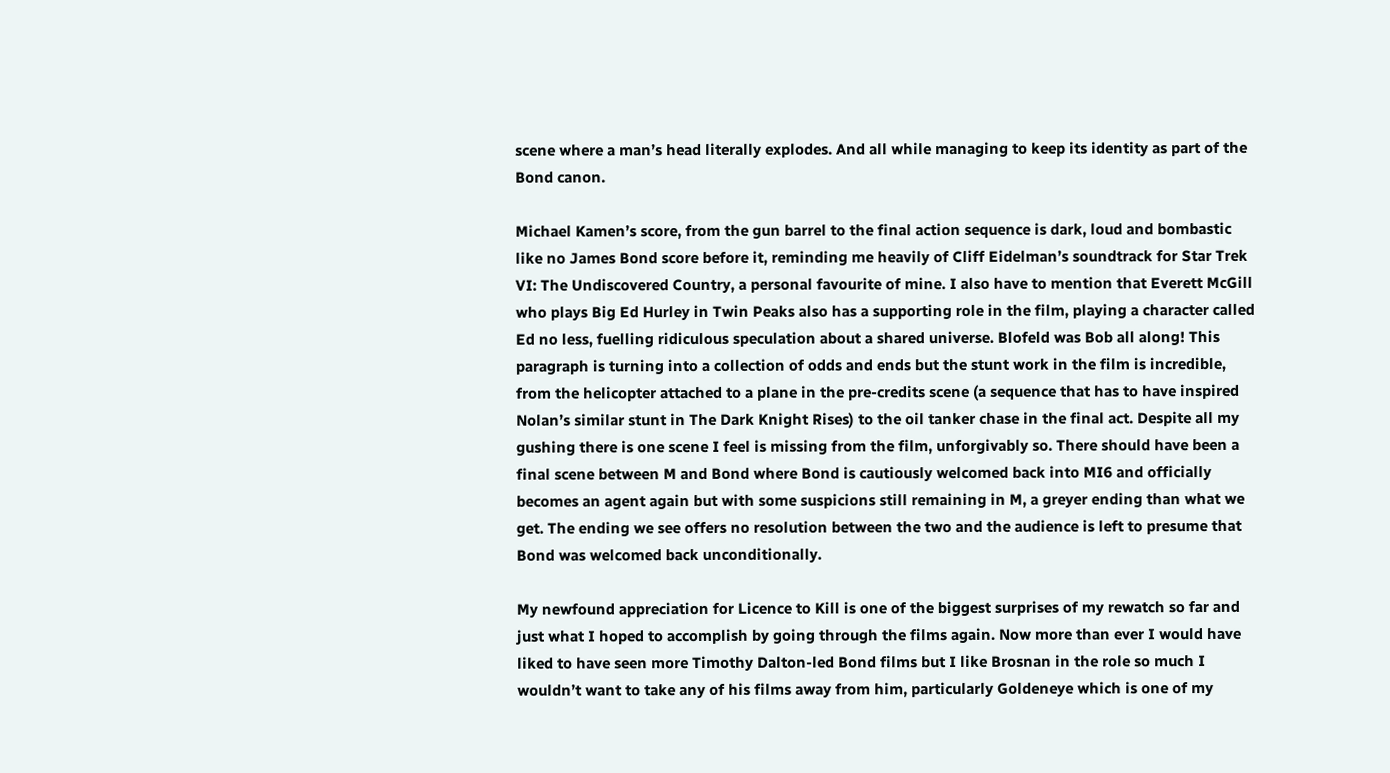scene where a man’s head literally explodes. And all while managing to keep its identity as part of the Bond canon.

Michael Kamen’s score, from the gun barrel to the final action sequence is dark, loud and bombastic like no James Bond score before it, reminding me heavily of Cliff Eidelman’s soundtrack for Star Trek VI: The Undiscovered Country, a personal favourite of mine. I also have to mention that Everett McGill who plays Big Ed Hurley in Twin Peaks also has a supporting role in the film, playing a character called Ed no less, fuelling ridiculous speculation about a shared universe. Blofeld was Bob all along! This paragraph is turning into a collection of odds and ends but the stunt work in the film is incredible, from the helicopter attached to a plane in the pre-credits scene (a sequence that has to have inspired Nolan’s similar stunt in The Dark Knight Rises) to the oil tanker chase in the final act. Despite all my gushing there is one scene I feel is missing from the film, unforgivably so. There should have been a final scene between M and Bond where Bond is cautiously welcomed back into MI6 and officially becomes an agent again but with some suspicions still remaining in M, a greyer ending than what we get. The ending we see offers no resolution between the two and the audience is left to presume that Bond was welcomed back unconditionally.

My newfound appreciation for Licence to Kill is one of the biggest surprises of my rewatch so far and just what I hoped to accomplish by going through the films again. Now more than ever I would have liked to have seen more Timothy Dalton-led Bond films but I like Brosnan in the role so much I wouldn’t want to take any of his films away from him, particularly Goldeneye which is one of my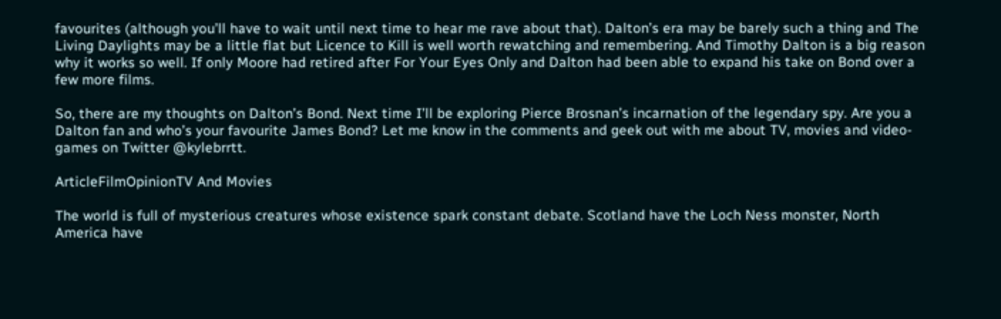favourites (although you’ll have to wait until next time to hear me rave about that). Dalton’s era may be barely such a thing and The Living Daylights may be a little flat but Licence to Kill is well worth rewatching and remembering. And Timothy Dalton is a big reason why it works so well. If only Moore had retired after For Your Eyes Only and Dalton had been able to expand his take on Bond over a few more films.

So, there are my thoughts on Dalton’s Bond. Next time I’ll be exploring Pierce Brosnan’s incarnation of the legendary spy. Are you a Dalton fan and who’s your favourite James Bond? Let me know in the comments and geek out with me about TV, movies and video-games on Twitter @kylebrrtt.

ArticleFilmOpinionTV And Movies

The world is full of mysterious creatures whose existence spark constant debate. Scotland have the Loch Ness monster, North America have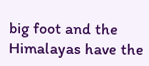big foot and the Himalayas have the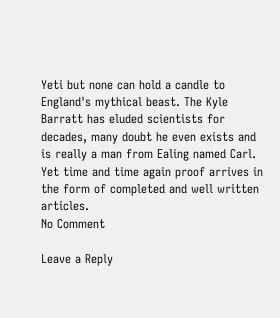Yeti but none can hold a candle to England's mythical beast. The Kyle Barratt has eluded scientists for decades, many doubt he even exists and is really a man from Ealing named Carl. Yet time and time again proof arrives in the form of completed and well written articles.
No Comment

Leave a Reply